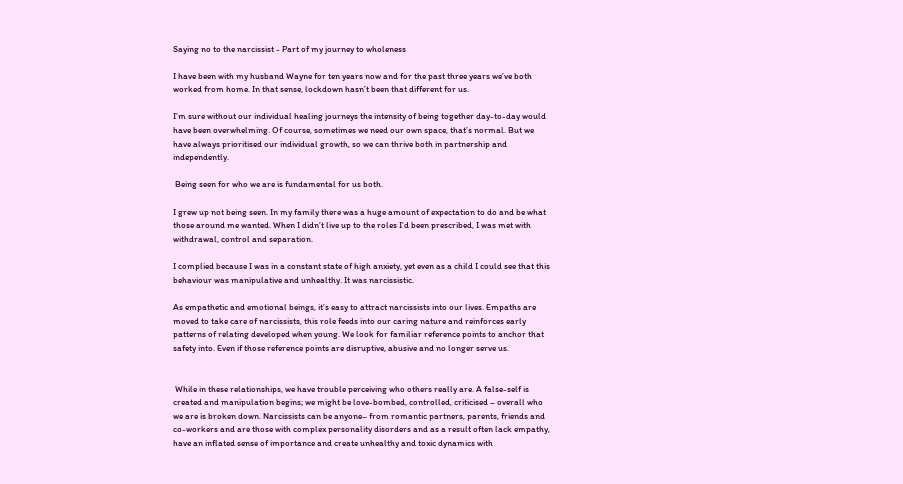Saying no to the narcissist - Part of my journey to wholeness

I have been with my husband Wayne for ten years now and for the past three years we’ve both worked from home. In that sense, lockdown hasn’t been that different for us.

I’m sure without our individual healing journeys the intensity of being together day-to-day would have been overwhelming. Of course, sometimes we need our own space, that’s normal. But we have always prioritised our individual growth, so we can thrive both in partnership and independently.

 Being seen for who we are is fundamental for us both.

I grew up not being seen. In my family there was a huge amount of expectation to do and be what those around me wanted. When I didn’t live up to the roles I’d been prescribed, I was met with withdrawal, control and separation.

I complied because I was in a constant state of high anxiety, yet even as a child I could see that this behaviour was manipulative and unhealthy. It was narcissistic.

As empathetic and emotional beings, it’s easy to attract narcissists into our lives. Empaths are moved to take care of narcissists, this role feeds into our caring nature and reinforces early patterns of relating developed when young. We look for familiar reference points to anchor that safety into. Even if those reference points are disruptive, abusive and no longer serve us.


 While in these relationships, we have trouble perceiving who others really are. A false-self is created and manipulation begins; we might be love-bombed, controlled, criticised – overall who we are is broken down. Narcissists can be anyone– from romantic partners, parents, friends and co-workers and are those with complex personality disorders and as a result often lack empathy, have an inflated sense of importance and create unhealthy and toxic dynamics with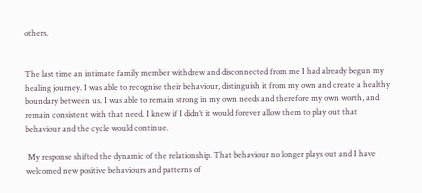others.


The last time an intimate family member withdrew and disconnected from me I had already begun my healing journey. I was able to recognise their behaviour, distinguish it from my own and create a healthy boundary between us. I was able to remain strong in my own needs and therefore my own worth, and remain consistent with that need. I knew if I didn’t it would forever allow them to play out that behaviour and the cycle would continue.

 My response shifted the dynamic of the relationship. That behaviour no longer plays out and I have welcomed new positive behaviours and patterns of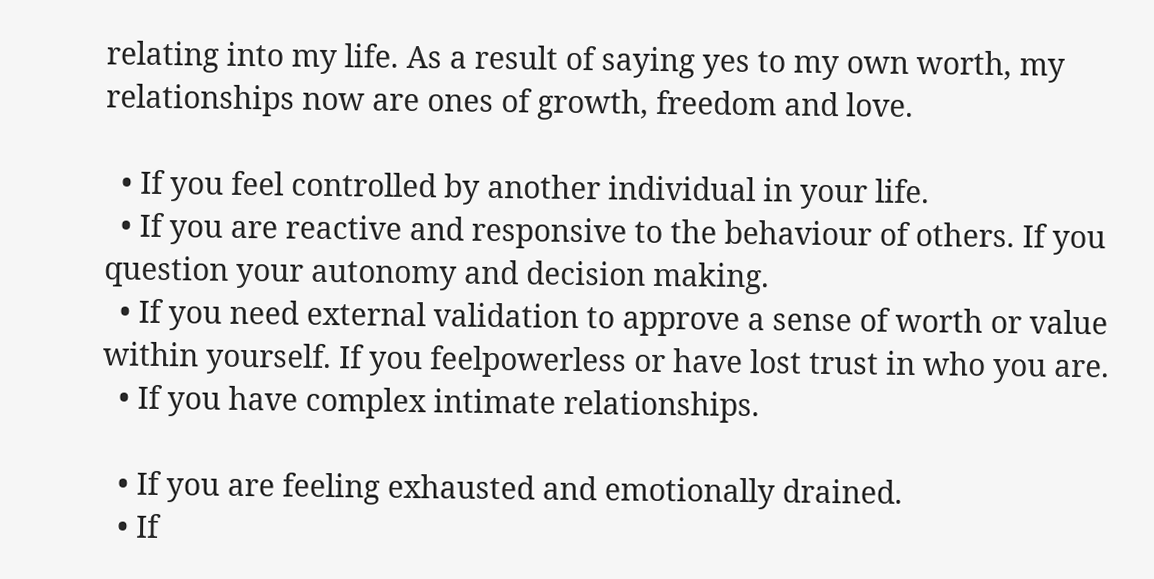relating into my life. As a result of saying yes to my own worth, my relationships now are ones of growth, freedom and love.

  • If you feel controlled by another individual in your life.
  • If you are reactive and responsive to the behaviour of others. If you question your autonomy and decision making.
  • If you need external validation to approve a sense of worth or value within yourself. If you feelpowerless or have lost trust in who you are.
  • If you have complex intimate relationships.

  • If you are feeling exhausted and emotionally drained.
  • If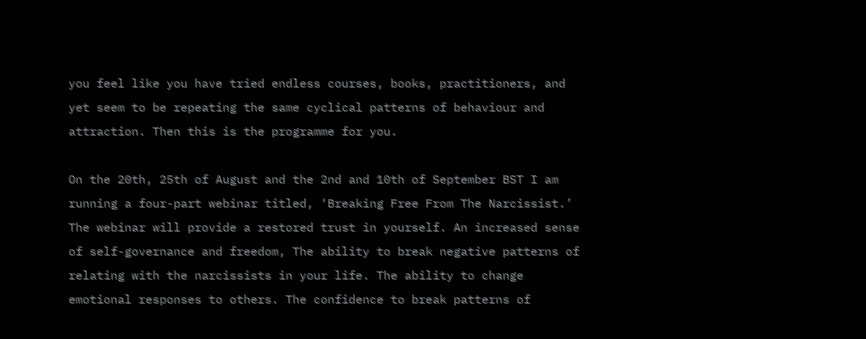you feel like you have tried endless courses, books, practitioners, and yet seem to be repeating the same cyclical patterns of behaviour and attraction. Then this is the programme for you.

On the 20th, 25th of August and the 2nd and 10th of September BST I am running a four-part webinar titled, ‘Breaking Free From The Narcissist.’ The webinar will provide a restored trust in yourself. An increased sense of self-governance and freedom, The ability to break negative patterns of relating with the narcissists in your life. The ability to change emotional responses to others. The confidence to break patterns of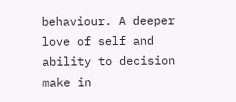behaviour. A deeper love of self and ability to decision make in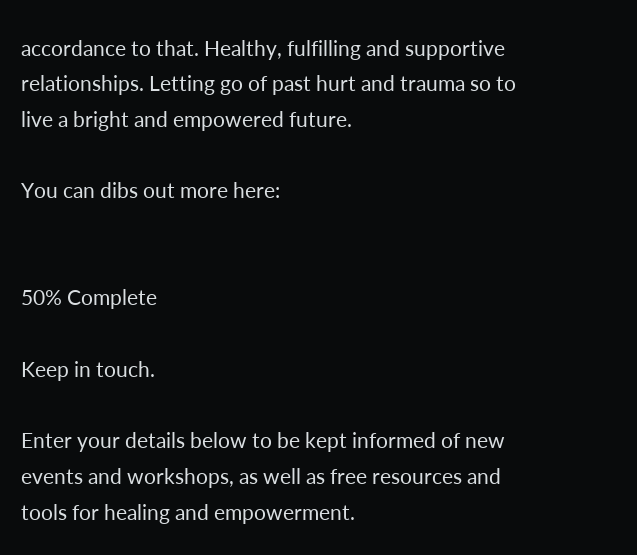accordance to that. Healthy, fulfilling and supportive relationships. Letting go of past hurt and trauma so to live a bright and empowered future.

You can dibs out more here:


50% Complete

Keep in touch.

Enter your details below to be kept informed of new events and workshops, as well as free resources and tools for healing and empowerment.